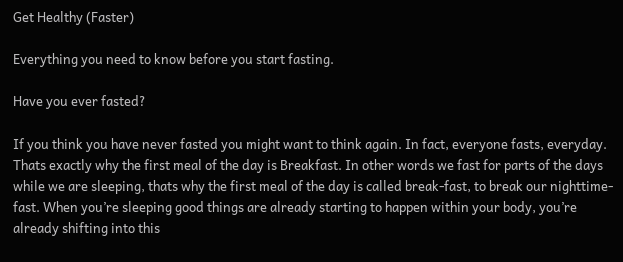Get Healthy (Faster)

Everything you need to know before you start fasting.

Have you ever fasted?

If you think you have never fasted you might want to think again. In fact, everyone fasts, everyday. Thats exactly why the first meal of the day is Breakfast. In other words we fast for parts of the days while we are sleeping, thats why the first meal of the day is called break-fast, to break our nighttime-fast. When you’re sleeping good things are already starting to happen within your body, you’re already shifting into this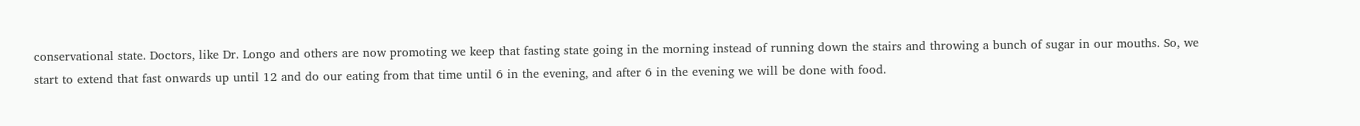conservational state. Doctors, like Dr. Longo and others are now promoting we keep that fasting state going in the morning instead of running down the stairs and throwing a bunch of sugar in our mouths. So, we start to extend that fast onwards up until 12 and do our eating from that time until 6 in the evening, and after 6 in the evening we will be done with food.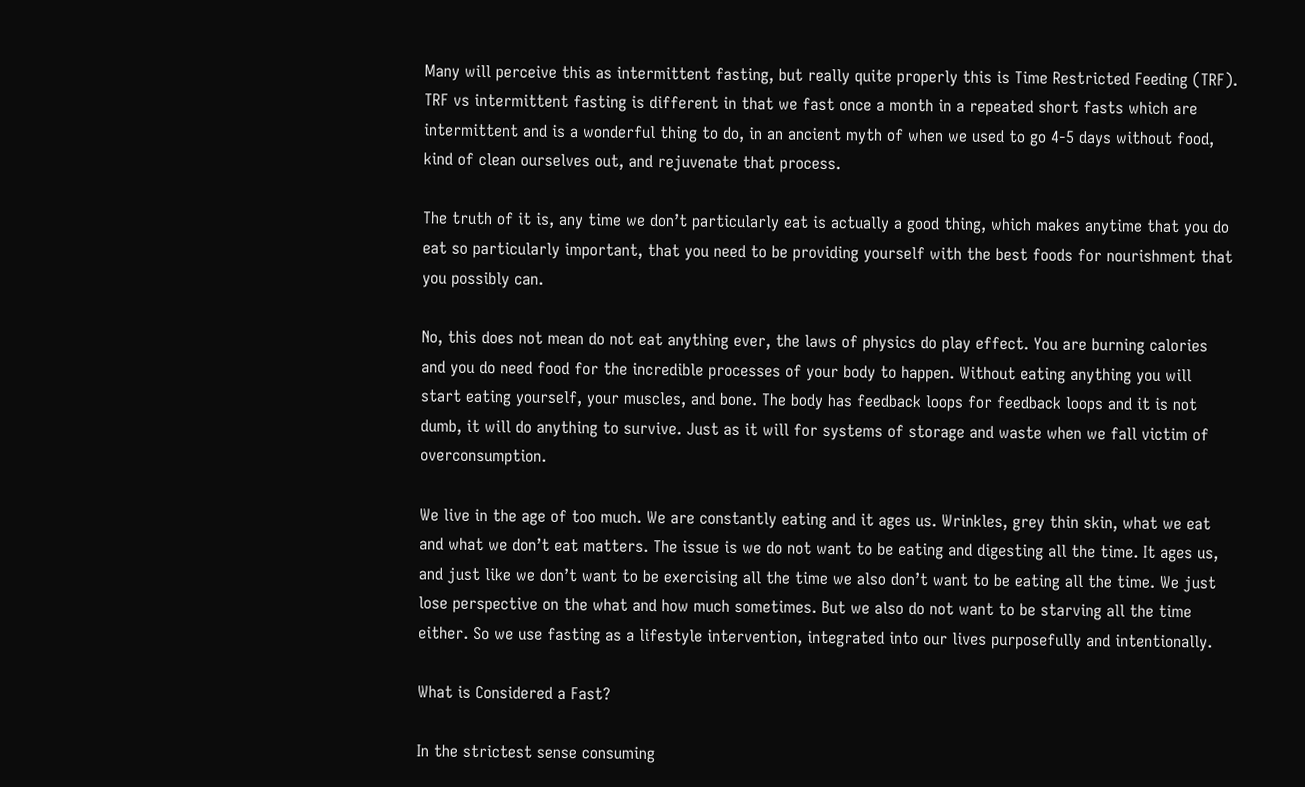Many will perceive this as intermittent fasting, but really quite properly this is Time Restricted Feeding (TRF). TRF vs intermittent fasting is different in that we fast once a month in a repeated short fasts which are intermittent and is a wonderful thing to do, in an ancient myth of when we used to go 4-5 days without food, kind of clean ourselves out, and rejuvenate that process.

The truth of it is, any time we don’t particularly eat is actually a good thing, which makes anytime that you do eat so particularly important, that you need to be providing yourself with the best foods for nourishment that you possibly can.

No, this does not mean do not eat anything ever, the laws of physics do play effect. You are burning calories and you do need food for the incredible processes of your body to happen. Without eating anything you will start eating yourself, your muscles, and bone. The body has feedback loops for feedback loops and it is not dumb, it will do anything to survive. Just as it will for systems of storage and waste when we fall victim of overconsumption.

We live in the age of too much. We are constantly eating and it ages us. Wrinkles, grey thin skin, what we eat and what we don’t eat matters. The issue is we do not want to be eating and digesting all the time. It ages us, and just like we don’t want to be exercising all the time we also don’t want to be eating all the time. We just lose perspective on the what and how much sometimes. But we also do not want to be starving all the time either. So we use fasting as a lifestyle intervention, integrated into our lives purposefully and intentionally.

What is Considered a Fast?

In the strictest sense consuming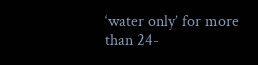‘water only’ for more than 24-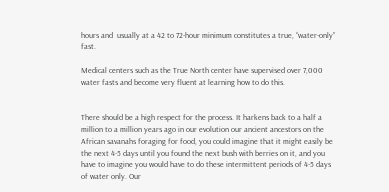hours and  usually at a 42 to 72-hour minimum constitutes a true, “water-only” fast.

Medical centers such as the True North center have supervised over 7,000 water fasts and become very fluent at learning how to do this.


There should be a high respect for the process. It harkens back to a half a million to a million years ago in our evolution our ancient ancestors on the African savanahs foraging for food, you could imagine that it might easily be the next 4-5 days until you found the next bush with berries on it, and you have to imagine you would have to do these intermittent periods of 4-5 days of water only. Our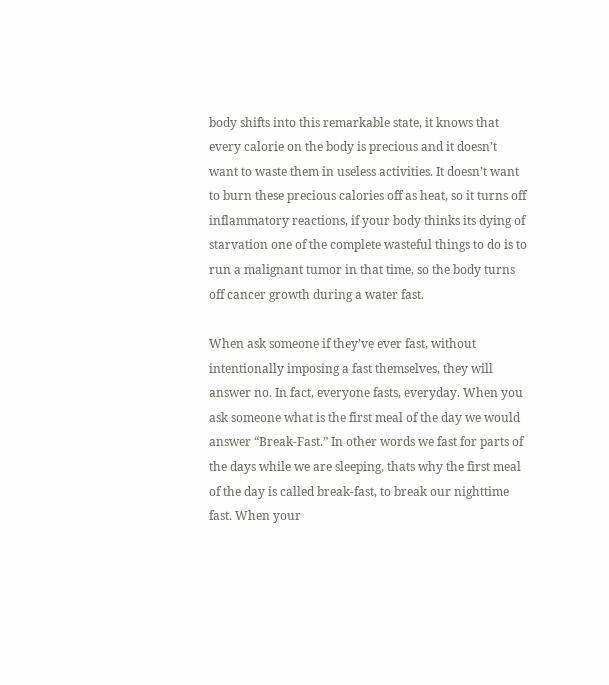body shifts into this remarkable state, it knows that every calorie on the body is precious and it doesn’t want to waste them in useless activities. It doesn’t want to burn these precious calories off as heat, so it turns off inflammatory reactions, if your body thinks its dying of starvation one of the complete wasteful things to do is to run a malignant tumor in that time, so the body turns off cancer growth during a water fast.

When ask someone if they’ve ever fast, without intentionally imposing a fast themselves, they will answer no. In fact, everyone fasts, everyday. When you ask someone what is the first meal of the day we would answer “Break-Fast.” In other words we fast for parts of the days while we are sleeping, thats why the first meal of the day is called break-fast, to break our nighttime fast. When your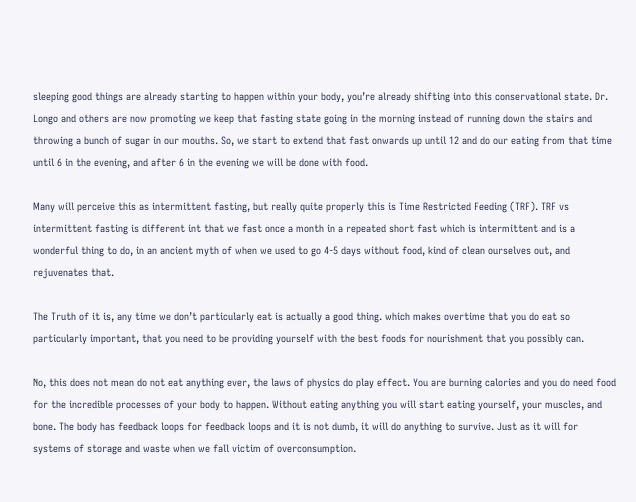sleeping good things are already starting to happen within your body, you’re already shifting into this conservational state. Dr. Longo and others are now promoting we keep that fasting state going in the morning instead of running down the stairs and throwing a bunch of sugar in our mouths. So, we start to extend that fast onwards up until 12 and do our eating from that time until 6 in the evening, and after 6 in the evening we will be done with food.

Many will perceive this as intermittent fasting, but really quite properly this is Time Restricted Feeding (TRF). TRF vs intermittent fasting is different int that we fast once a month in a repeated short fast which is intermittent and is a wonderful thing to do, in an ancient myth of when we used to go 4-5 days without food, kind of clean ourselves out, and rejuvenates that.

The Truth of it is, any time we don’t particularly eat is actually a good thing. which makes overtime that you do eat so particularly important, that you need to be providing yourself with the best foods for nourishment that you possibly can.

No, this does not mean do not eat anything ever, the laws of physics do play effect. You are burning calories and you do need food for the incredible processes of your body to happen. Without eating anything you will start eating yourself, your muscles, and bone. The body has feedback loops for feedback loops and it is not dumb, it will do anything to survive. Just as it will for systems of storage and waste when we fall victim of overconsumption.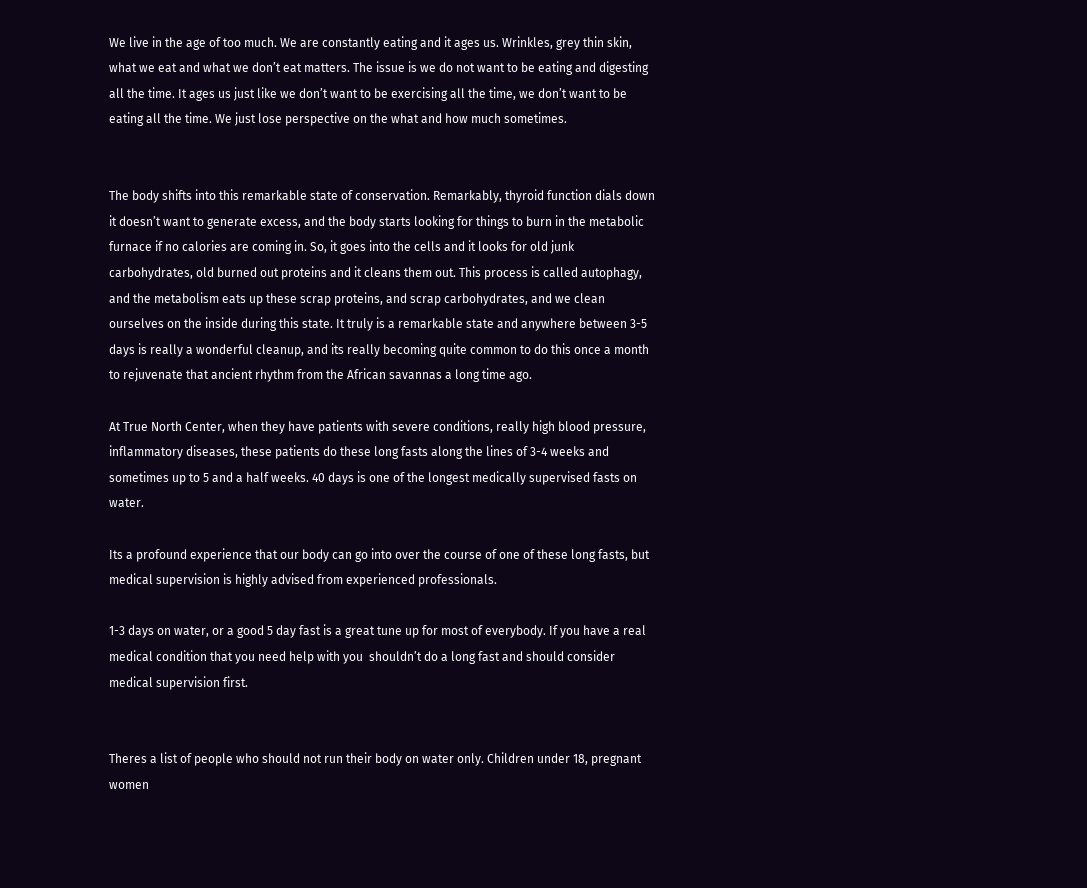We live in the age of too much. We are constantly eating and it ages us. Wrinkles, grey thin skin, what we eat and what we don’t eat matters. The issue is we do not want to be eating and digesting all the time. It ages us just like we don’t want to be exercising all the time, we don’t want to be eating all the time. We just lose perspective on the what and how much sometimes.


The body shifts into this remarkable state of conservation. Remarkably, thyroid function dials down it doesn’t want to generate excess, and the body starts looking for things to burn in the metabolic furnace if no calories are coming in. So, it goes into the cells and it looks for old junk carbohydrates, old burned out proteins and it cleans them out. This process is called autophagy, and the metabolism eats up these scrap proteins, and scrap carbohydrates, and we clean ourselves on the inside during this state. It truly is a remarkable state and anywhere between 3-5 days is really a wonderful cleanup, and its really becoming quite common to do this once a month to rejuvenate that ancient rhythm from the African savannas a long time ago.

At True North Center, when they have patients with severe conditions, really high blood pressure, inflammatory diseases, these patients do these long fasts along the lines of 3-4 weeks and sometimes up to 5 and a half weeks. 40 days is one of the longest medically supervised fasts on water.

Its a profound experience that our body can go into over the course of one of these long fasts, but medical supervision is highly advised from experienced professionals.

1-3 days on water, or a good 5 day fast is a great tune up for most of everybody. If you have a real medical condition that you need help with you  shouldn’t do a long fast and should consider medical supervision first.


Theres a list of people who should not run their body on water only. Children under 18, pregnant women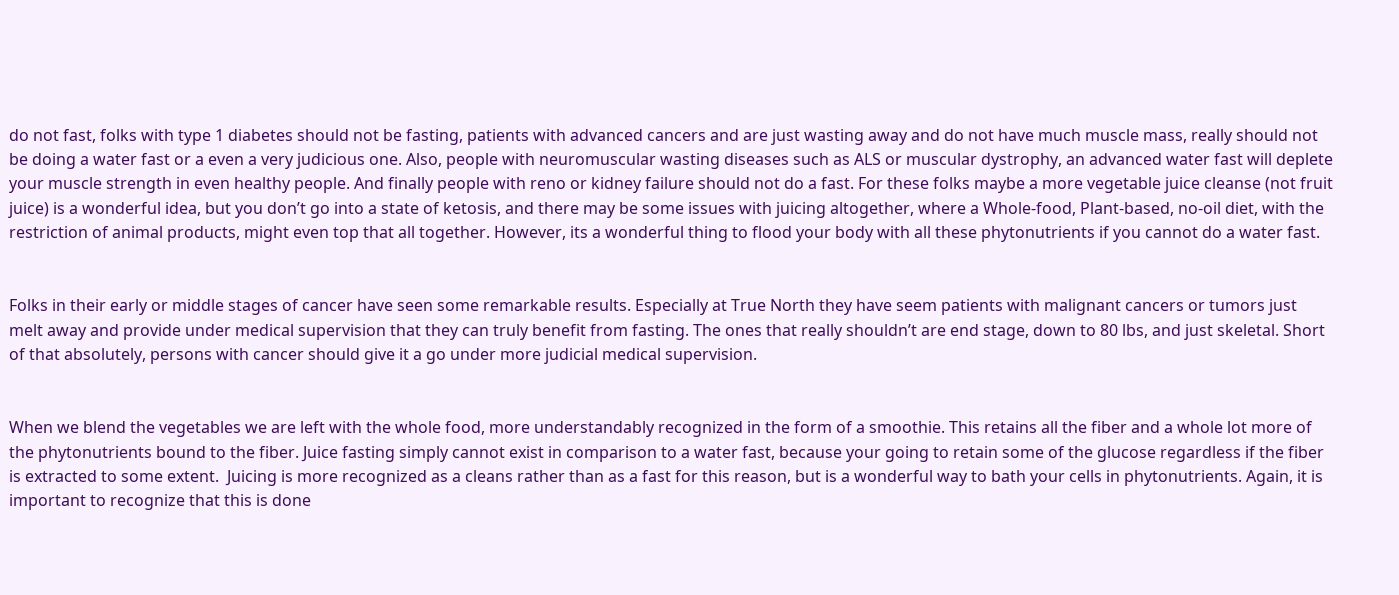do not fast, folks with type 1 diabetes should not be fasting, patients with advanced cancers and are just wasting away and do not have much muscle mass, really should not be doing a water fast or a even a very judicious one. Also, people with neuromuscular wasting diseases such as ALS or muscular dystrophy, an advanced water fast will deplete your muscle strength in even healthy people. And finally people with reno or kidney failure should not do a fast. For these folks maybe a more vegetable juice cleanse (not fruit juice) is a wonderful idea, but you don’t go into a state of ketosis, and there may be some issues with juicing altogether, where a Whole-food, Plant-based, no-oil diet, with the restriction of animal products, might even top that all together. However, its a wonderful thing to flood your body with all these phytonutrients if you cannot do a water fast.


Folks in their early or middle stages of cancer have seen some remarkable results. Especially at True North they have seem patients with malignant cancers or tumors just melt away and provide under medical supervision that they can truly benefit from fasting. The ones that really shouldn’t are end stage, down to 80 lbs, and just skeletal. Short of that absolutely, persons with cancer should give it a go under more judicial medical supervision.


When we blend the vegetables we are left with the whole food, more understandably recognized in the form of a smoothie. This retains all the fiber and a whole lot more of the phytonutrients bound to the fiber. Juice fasting simply cannot exist in comparison to a water fast, because your going to retain some of the glucose regardless if the fiber is extracted to some extent.  Juicing is more recognized as a cleans rather than as a fast for this reason, but is a wonderful way to bath your cells in phytonutrients. Again, it is important to recognize that this is done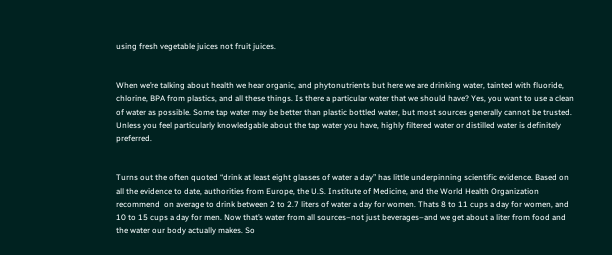using fresh vegetable juices not fruit juices.


When we’re talking about health we hear organic, and phytonutrients but here we are drinking water, tainted with fluoride, chlorine, BPA from plastics, and all these things. Is there a particular water that we should have? Yes, you want to use a clean of water as possible. Some tap water may be better than plastic bottled water, but most sources generally cannot be trusted. Unless you feel particularly knowledgable about the tap water you have, highly filtered water or distilled water is definitely preferred.


Turns out the often quoted “drink at least eight glasses of water a day” has little underpinning scientific evidence. Based on all the evidence to date, authorities from Europe, the U.S. Institute of Medicine, and the World Health Organization recommend  on average to drink between 2 to 2.7 liters of water a day for women. Thats 8 to 11 cups a day for women, and 10 to 15 cups a day for men. Now that’s water from all sources–not just beverages–and we get about a liter from food and the water our body actually makes. So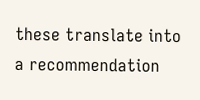these translate into a recommendation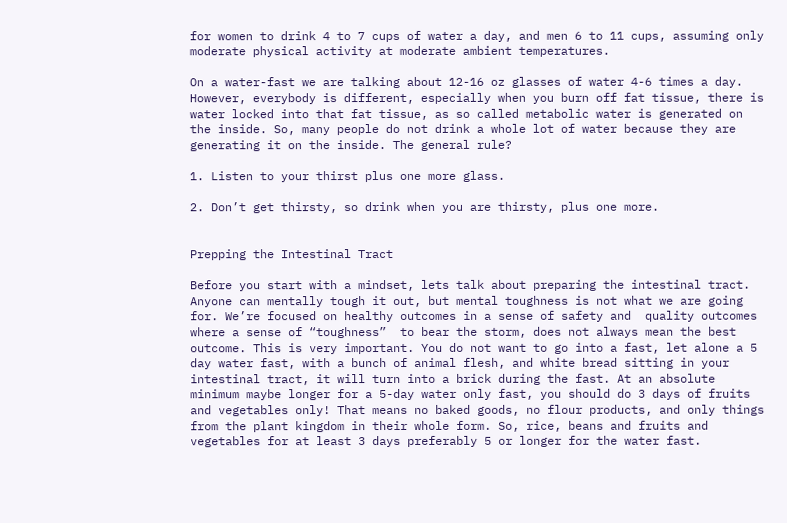for women to drink 4 to 7 cups of water a day, and men 6 to 11 cups, assuming only moderate physical activity at moderate ambient temperatures.

On a water-fast we are talking about 12-16 oz glasses of water 4-6 times a day. However, everybody is different, especially when you burn off fat tissue, there is water locked into that fat tissue, as so called metabolic water is generated on the inside. So, many people do not drink a whole lot of water because they are generating it on the inside. The general rule?

1. Listen to your thirst plus one more glass.

2. Don’t get thirsty, so drink when you are thirsty, plus one more.


Prepping the Intestinal Tract

Before you start with a mindset, lets talk about preparing the intestinal tract. Anyone can mentally tough it out, but mental toughness is not what we are going for. We’re focused on healthy outcomes in a sense of safety and  quality outcomes where a sense of “toughness”  to bear the storm, does not always mean the best outcome. This is very important. You do not want to go into a fast, let alone a 5 day water fast, with a bunch of animal flesh, and white bread sitting in your intestinal tract, it will turn into a brick during the fast. At an absolute minimum maybe longer for a 5-day water only fast, you should do 3 days of fruits and vegetables only! That means no baked goods, no flour products, and only things from the plant kingdom in their whole form. So, rice, beans and fruits and vegetables for at least 3 days preferably 5 or longer for the water fast.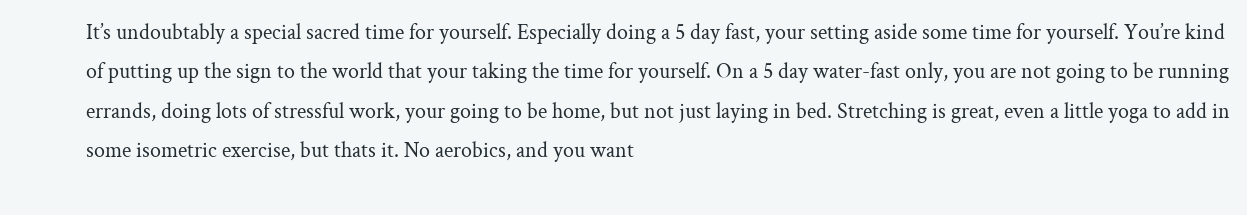It’s undoubtably a special sacred time for yourself. Especially doing a 5 day fast, your setting aside some time for yourself. You’re kind of putting up the sign to the world that your taking the time for yourself. On a 5 day water-fast only, you are not going to be running errands, doing lots of stressful work, your going to be home, but not just laying in bed. Stretching is great, even a little yoga to add in some isometric exercise, but thats it. No aerobics, and you want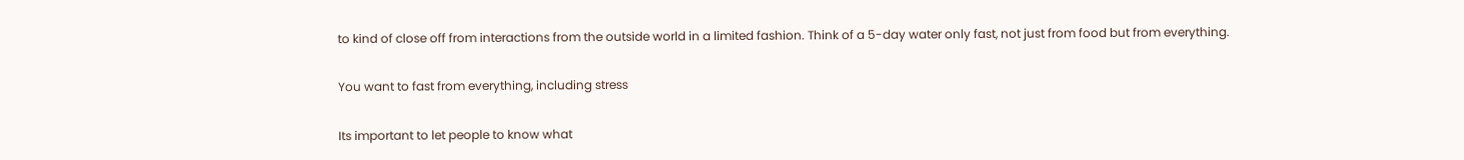to kind of close off from interactions from the outside world in a limited fashion. Think of a 5-day water only fast, not just from food but from everything.

You want to fast from everything, including stress

Its important to let people to know what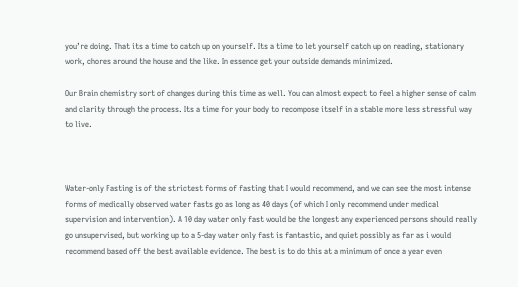you’re doing. That its a time to catch up on yourself. Its a time to let yourself catch up on reading, stationary work, chores around the house and the like. In essence get your outside demands minimized.

Our Brain chemistry sort of changes during this time as well. You can almost expect to feel a higher sense of calm and clarity through the process. Its a time for your body to recompose itself in a stable more less stressful way to live.



Water-only Fasting is of the strictest forms of fasting that I would recommend, and we can see the most intense forms of medically observed water fasts go as long as 40 days (of which I only recommend under medical supervision and intervention). A 10 day water only fast would be the longest any experienced persons should really go unsupervised, but working up to a 5-day water only fast is fantastic, and quiet possibly as far as i would recommend based off the best available evidence. The best is to do this at a minimum of once a year even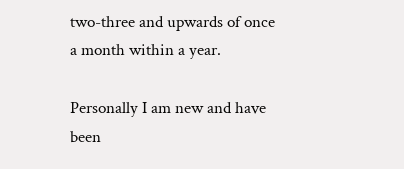two-three and upwards of once a month within a year.

Personally I am new and have been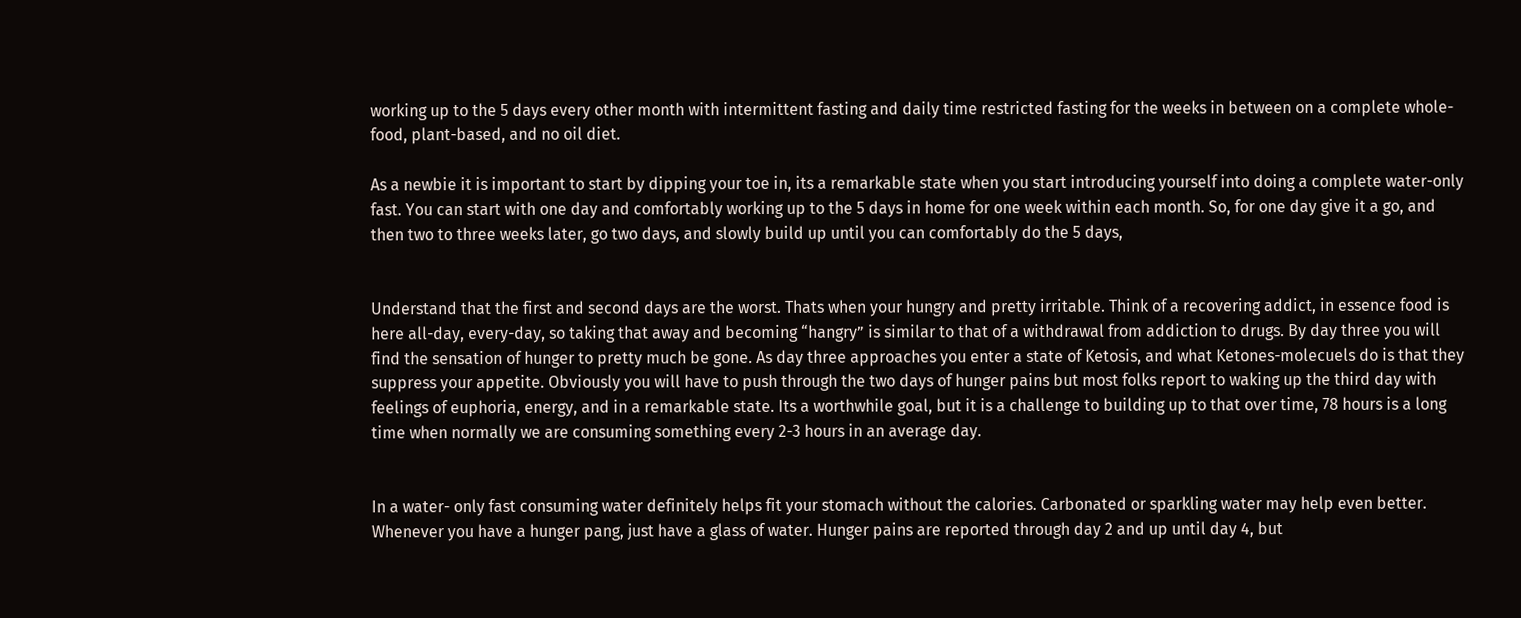working up to the 5 days every other month with intermittent fasting and daily time restricted fasting for the weeks in between on a complete whole-food, plant-based, and no oil diet.

As a newbie it is important to start by dipping your toe in, its a remarkable state when you start introducing yourself into doing a complete water-only fast. You can start with one day and comfortably working up to the 5 days in home for one week within each month. So, for one day give it a go, and then two to three weeks later, go two days, and slowly build up until you can comfortably do the 5 days,


Understand that the first and second days are the worst. Thats when your hungry and pretty irritable. Think of a recovering addict, in essence food is here all-day, every-day, so taking that away and becoming “hangry” is similar to that of a withdrawal from addiction to drugs. By day three you will find the sensation of hunger to pretty much be gone. As day three approaches you enter a state of Ketosis, and what Ketones-molecuels do is that they suppress your appetite. Obviously you will have to push through the two days of hunger pains but most folks report to waking up the third day with feelings of euphoria, energy, and in a remarkable state. Its a worthwhile goal, but it is a challenge to building up to that over time, 78 hours is a long time when normally we are consuming something every 2-3 hours in an average day.


In a water- only fast consuming water definitely helps fit your stomach without the calories. Carbonated or sparkling water may help even better. Whenever you have a hunger pang, just have a glass of water. Hunger pains are reported through day 2 and up until day 4, but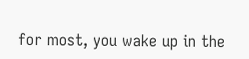for most, you wake up in the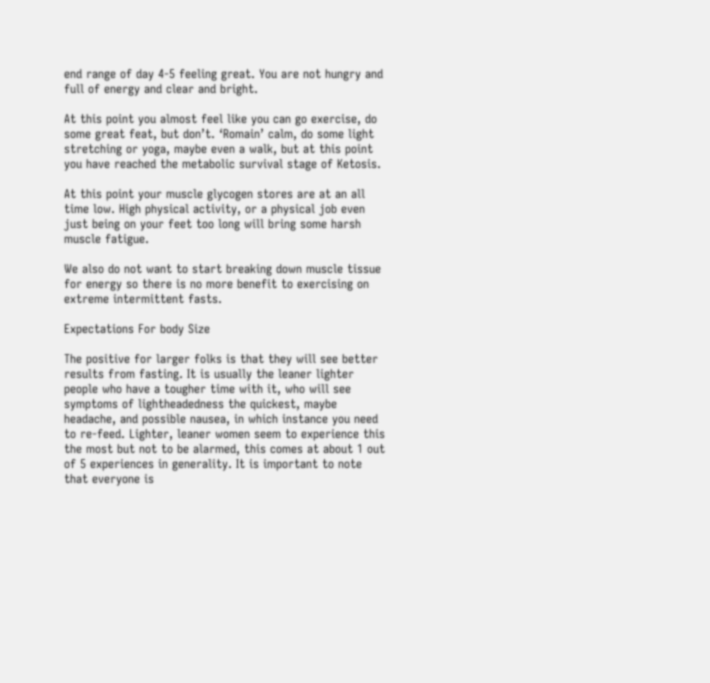end range of day 4-5 feeling great. You are not hungry and full of energy and clear and bright.

At this point you almost feel like you can go exercise, do some great feat, but don’t. ‘Romain’ calm, do some light stretching or yoga, maybe even a walk, but at this point you have reached the metabolic survival stage of Ketosis.

At this point your muscle glycogen stores are at an all time low. High physical activity, or a physical job even just being on your feet too long will bring some harsh muscle fatigue.

We also do not want to start breaking down muscle tissue for energy so there is no more benefit to exercising on extreme intermittent fasts.

Expectations For body Size

The positive for larger folks is that they will see better results from fasting. It is usually the leaner lighter people who have a tougher time with it, who will see symptoms of lightheadedness the quickest, maybe headache, and possible nausea, in which instance you need to re-feed. Lighter, leaner women seem to experience this the most but not to be alarmed, this comes at about 1 out of 5 experiences in generality. It is important to note that everyone is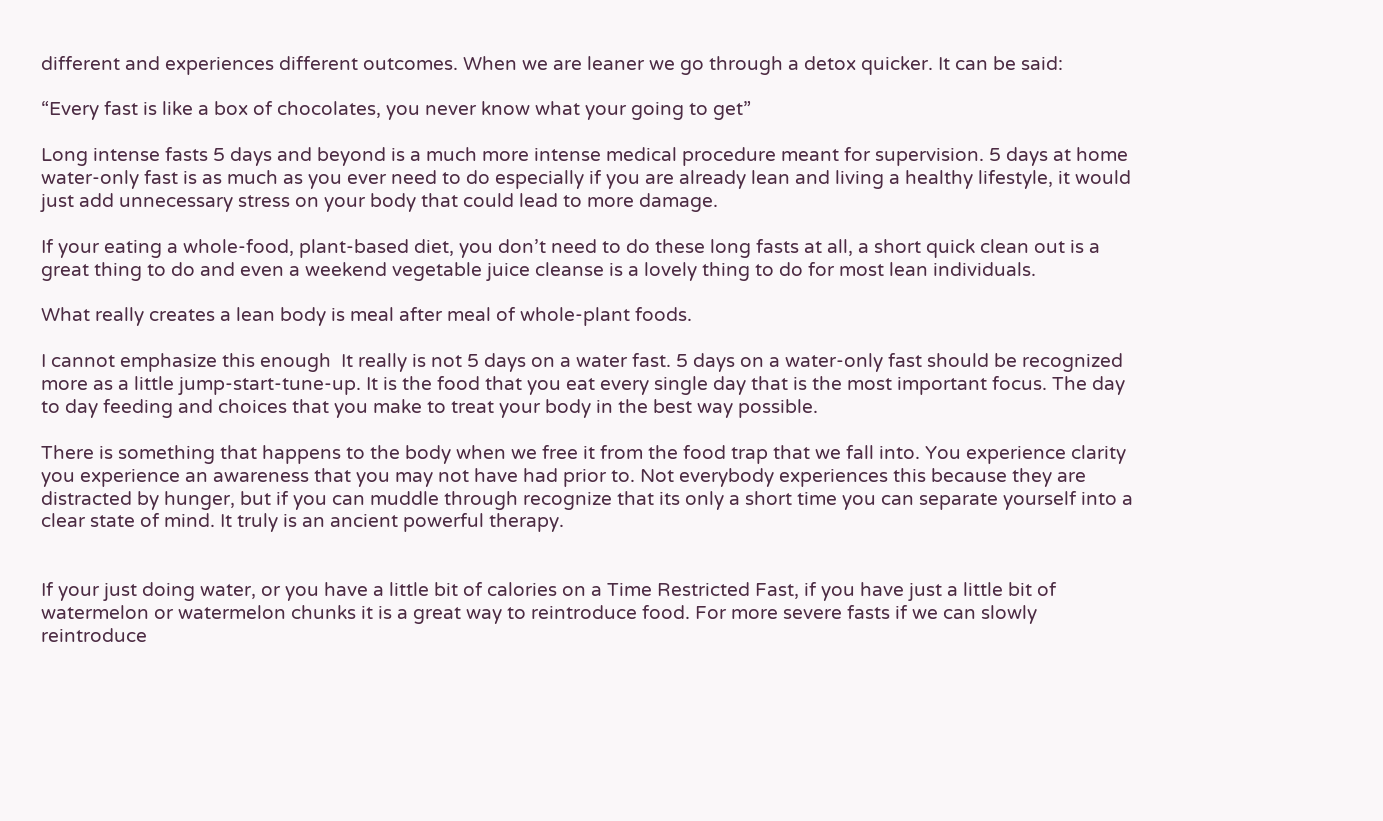different and experiences different outcomes. When we are leaner we go through a detox quicker. It can be said:

“Every fast is like a box of chocolates, you never know what your going to get”

Long intense fasts 5 days and beyond is a much more intense medical procedure meant for supervision. 5 days at home water-only fast is as much as you ever need to do especially if you are already lean and living a healthy lifestyle, it would just add unnecessary stress on your body that could lead to more damage.

If your eating a whole-food, plant-based diet, you don’t need to do these long fasts at all, a short quick clean out is a great thing to do and even a weekend vegetable juice cleanse is a lovely thing to do for most lean individuals.

What really creates a lean body is meal after meal of whole-plant foods.

I cannot emphasize this enough  It really is not 5 days on a water fast. 5 days on a water-only fast should be recognized more as a little jump-start-tune-up. It is the food that you eat every single day that is the most important focus. The day to day feeding and choices that you make to treat your body in the best way possible.

There is something that happens to the body when we free it from the food trap that we fall into. You experience clarity you experience an awareness that you may not have had prior to. Not everybody experiences this because they are distracted by hunger, but if you can muddle through recognize that its only a short time you can separate yourself into a clear state of mind. It truly is an ancient powerful therapy.


If your just doing water, or you have a little bit of calories on a Time Restricted Fast, if you have just a little bit of watermelon or watermelon chunks it is a great way to reintroduce food. For more severe fasts if we can slowly reintroduce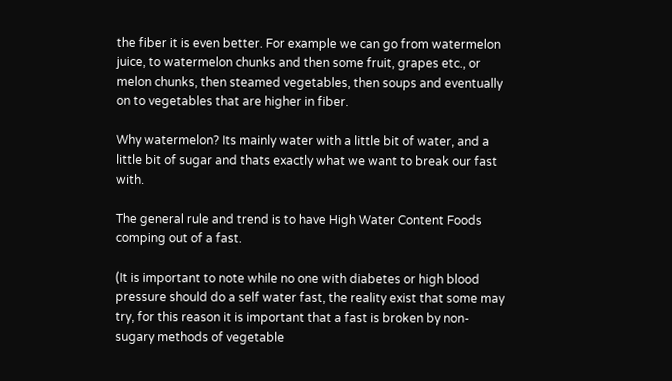the fiber it is even better. For example we can go from watermelon juice, to watermelon chunks and then some fruit, grapes etc., or melon chunks, then steamed vegetables, then soups and eventually on to vegetables that are higher in fiber.

Why watermelon? Its mainly water with a little bit of water, and a little bit of sugar and thats exactly what we want to break our fast with.

The general rule and trend is to have High Water Content Foods comping out of a fast.

(It is important to note while no one with diabetes or high blood pressure should do a self water fast, the reality exist that some may try, for this reason it is important that a fast is broken by non-sugary methods of vegetable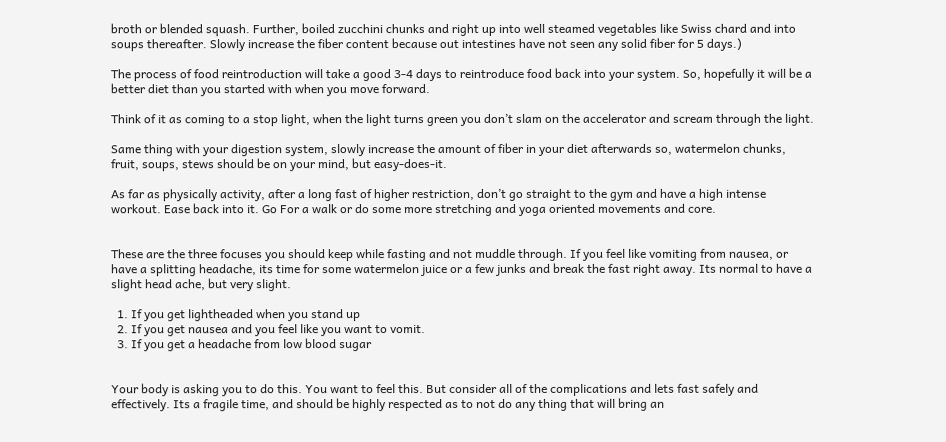broth or blended squash. Further, boiled zucchini chunks and right up into well steamed vegetables like Swiss chard and into soups thereafter. Slowly increase the fiber content because out intestines have not seen any solid fiber for 5 days.)

The process of food reintroduction will take a good 3-4 days to reintroduce food back into your system. So, hopefully it will be a better diet than you started with when you move forward.

Think of it as coming to a stop light, when the light turns green you don’t slam on the accelerator and scream through the light.

Same thing with your digestion system, slowly increase the amount of fiber in your diet afterwards so, watermelon chunks, fruit, soups, stews should be on your mind, but easy-does-it.

As far as physically activity, after a long fast of higher restriction, don’t go straight to the gym and have a high intense workout. Ease back into it. Go For a walk or do some more stretching and yoga oriented movements and core.


These are the three focuses you should keep while fasting and not muddle through. If you feel like vomiting from nausea, or have a splitting headache, its time for some watermelon juice or a few junks and break the fast right away. Its normal to have a slight head ache, but very slight.

  1. If you get lightheaded when you stand up
  2. If you get nausea and you feel like you want to vomit.
  3. If you get a headache from low blood sugar


Your body is asking you to do this. You want to feel this. But consider all of the complications and lets fast safely and effectively. Its a fragile time, and should be highly respected as to not do any thing that will bring an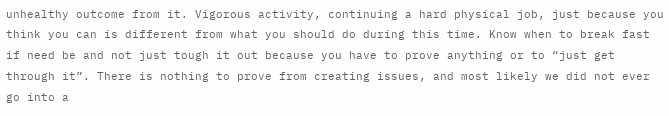unhealthy outcome from it. Vigorous activity, continuing a hard physical job, just because you think you can is different from what you should do during this time. Know when to break fast if need be and not just tough it out because you have to prove anything or to “just get through it”. There is nothing to prove from creating issues, and most likely we did not ever go into a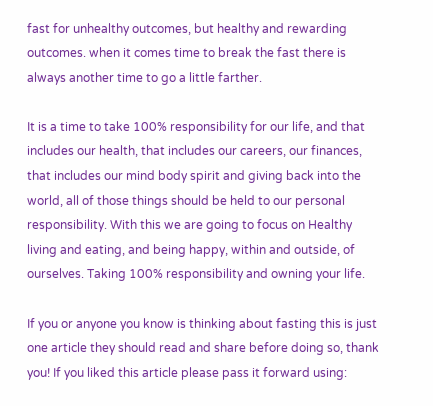fast for unhealthy outcomes, but healthy and rewarding outcomes. when it comes time to break the fast there is always another time to go a little farther.

It is a time to take 100% responsibility for our life, and that includes our health, that includes our careers, our finances, that includes our mind body spirit and giving back into the world, all of those things should be held to our personal responsibility. With this we are going to focus on Healthy living and eating, and being happy, within and outside, of ourselves. Taking 100% responsibility and owning your life.

If you or anyone you know is thinking about fasting this is just one article they should read and share before doing so, thank you! If you liked this article please pass it forward using: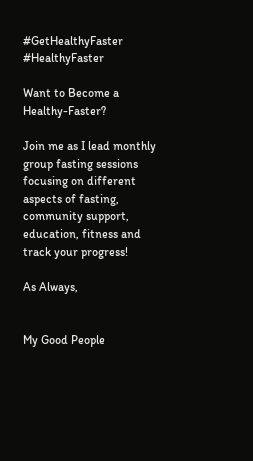#GetHealthyFaster #HealthyFaster

Want to Become a Healthy-Faster?

Join me as I lead monthly group fasting sessions focusing on different aspects of fasting, community support, education, fitness and track your progress!

As Always,


My Good People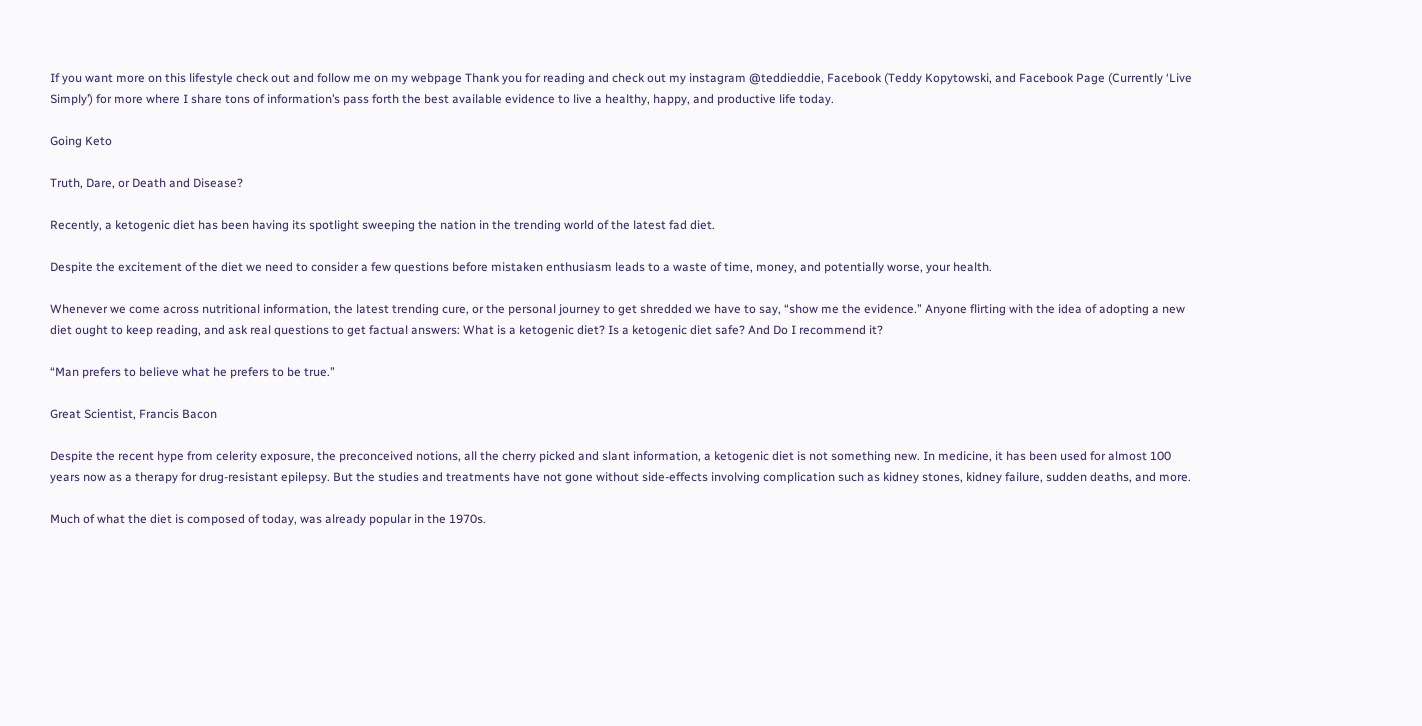If you want more on this lifestyle check out and follow me on my webpage Thank you for reading and check out my instagram @teddieddie, Facebook (Teddy Kopytowski, and Facebook Page (Currently ‘Live Simply’) for more where I share tons of information’s pass forth the best available evidence to live a healthy, happy, and productive life today.

Going Keto

Truth, Dare, or Death and Disease?

Recently, a ketogenic diet has been having its spotlight sweeping the nation in the trending world of the latest fad diet.

Despite the excitement of the diet we need to consider a few questions before mistaken enthusiasm leads to a waste of time, money, and potentially worse, your health.

Whenever we come across nutritional information, the latest trending cure, or the personal journey to get shredded we have to say, “show me the evidence.” Anyone flirting with the idea of adopting a new diet ought to keep reading, and ask real questions to get factual answers: What is a ketogenic diet? Is a ketogenic diet safe? And Do I recommend it?

“Man prefers to believe what he prefers to be true.”

Great Scientist, Francis Bacon

Despite the recent hype from celerity exposure, the preconceived notions, all the cherry picked and slant information, a ketogenic diet is not something new. In medicine, it has been used for almost 100 years now as a therapy for drug-resistant epilepsy. But the studies and treatments have not gone without side-effects involving complication such as kidney stones, kidney failure, sudden deaths, and more.

Much of what the diet is composed of today, was already popular in the 1970s.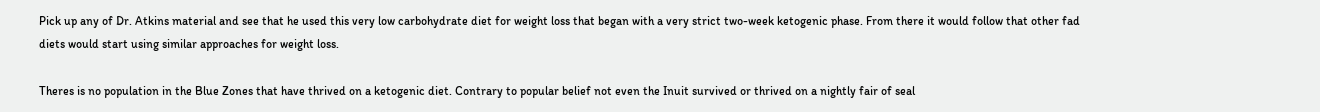Pick up any of Dr. Atkins material and see that he used this very low carbohydrate diet for weight loss that began with a very strict two-week ketogenic phase. From there it would follow that other fad diets would start using similar approaches for weight loss.

Theres is no population in the Blue Zones that have thrived on a ketogenic diet. Contrary to popular belief not even the Inuit survived or thrived on a nightly fair of seal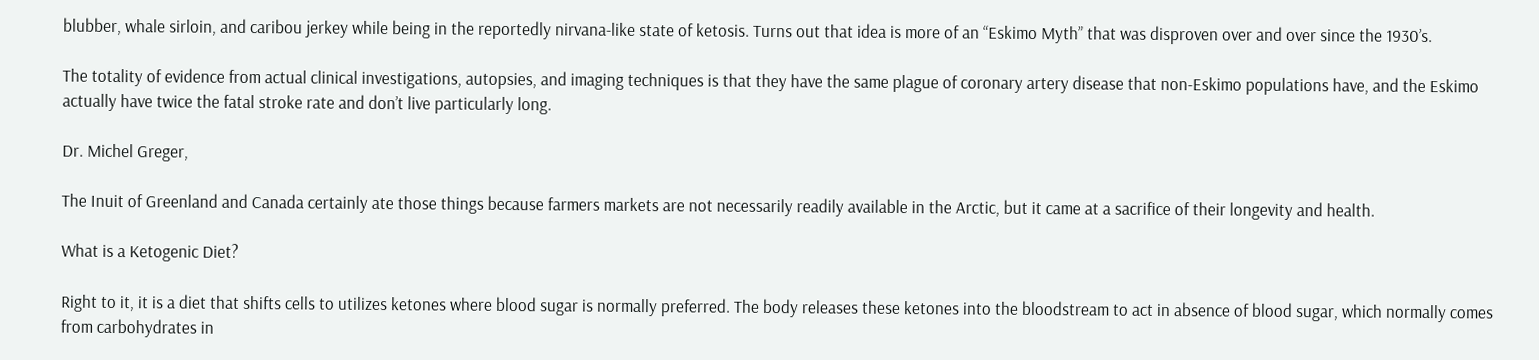blubber, whale sirloin, and caribou jerkey while being in the reportedly nirvana-like state of ketosis. Turns out that idea is more of an “Eskimo Myth” that was disproven over and over since the 1930’s.

The totality of evidence from actual clinical investigations, autopsies, and imaging techniques is that they have the same plague of coronary artery disease that non-Eskimo populations have, and the Eskimo actually have twice the fatal stroke rate and don’t live particularly long.

Dr. Michel Greger,

The Inuit of Greenland and Canada certainly ate those things because farmers markets are not necessarily readily available in the Arctic, but it came at a sacrifice of their longevity and health.

What is a Ketogenic Diet?

Right to it, it is a diet that shifts cells to utilizes ketones where blood sugar is normally preferred. The body releases these ketones into the bloodstream to act in absence of blood sugar, which normally comes from carbohydrates in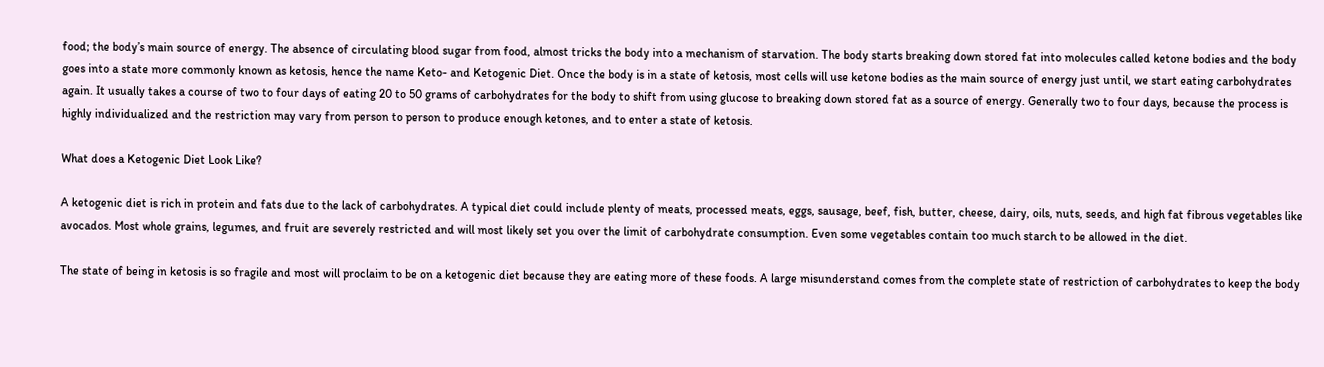food; the body’s main source of energy. The absence of circulating blood sugar from food, almost tricks the body into a mechanism of starvation. The body starts breaking down stored fat into molecules called ketone bodies and the body goes into a state more commonly known as ketosis, hence the name Keto- and Ketogenic Diet. Once the body is in a state of ketosis, most cells will use ketone bodies as the main source of energy just until, we start eating carbohydrates again. It usually takes a course of two to four days of eating 20 to 50 grams of carbohydrates for the body to shift from using glucose to breaking down stored fat as a source of energy. Generally two to four days, because the process is highly individualized and the restriction may vary from person to person to produce enough ketones, and to enter a state of ketosis.

What does a Ketogenic Diet Look Like?

A ketogenic diet is rich in protein and fats due to the lack of carbohydrates. A typical diet could include plenty of meats, processed meats, eggs, sausage, beef, fish, butter, cheese, dairy, oils, nuts, seeds, and high fat fibrous vegetables like avocados. Most whole grains, legumes, and fruit are severely restricted and will most likely set you over the limit of carbohydrate consumption. Even some vegetables contain too much starch to be allowed in the diet.

The state of being in ketosis is so fragile and most will proclaim to be on a ketogenic diet because they are eating more of these foods. A large misunderstand comes from the complete state of restriction of carbohydrates to keep the body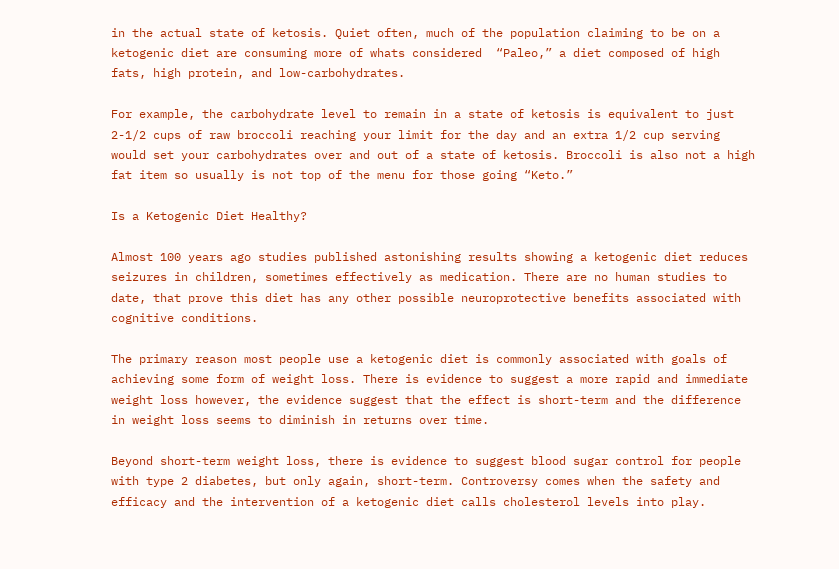in the actual state of ketosis. Quiet often, much of the population claiming to be on a ketogenic diet are consuming more of whats considered  “Paleo,” a diet composed of high fats, high protein, and low-carbohydrates.

For example, the carbohydrate level to remain in a state of ketosis is equivalent to just 2-1/2 cups of raw broccoli reaching your limit for the day and an extra 1/2 cup serving would set your carbohydrates over and out of a state of ketosis. Broccoli is also not a high fat item so usually is not top of the menu for those going “Keto.”

Is a Ketogenic Diet Healthy?

Almost 100 years ago studies published astonishing results showing a ketogenic diet reduces seizures in children, sometimes effectively as medication. There are no human studies to date, that prove this diet has any other possible neuroprotective benefits associated with cognitive conditions.

The primary reason most people use a ketogenic diet is commonly associated with goals of achieving some form of weight loss. There is evidence to suggest a more rapid and immediate weight loss however, the evidence suggest that the effect is short-term and the difference in weight loss seems to diminish in returns over time.

Beyond short-term weight loss, there is evidence to suggest blood sugar control for people with type 2 diabetes, but only again, short-term. Controversy comes when the safety and efficacy and the intervention of a ketogenic diet calls cholesterol levels into play.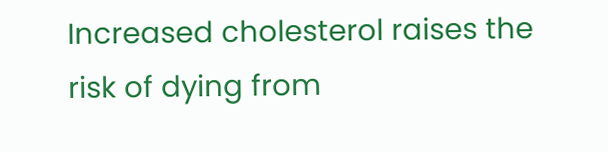Increased cholesterol raises the risk of dying from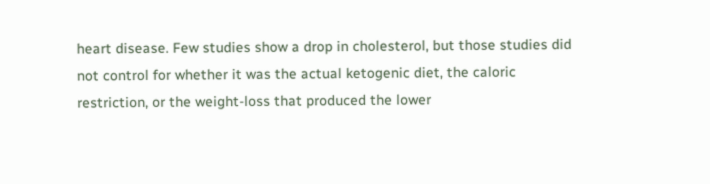heart disease. Few studies show a drop in cholesterol, but those studies did not control for whether it was the actual ketogenic diet, the caloric restriction, or the weight-loss that produced the lower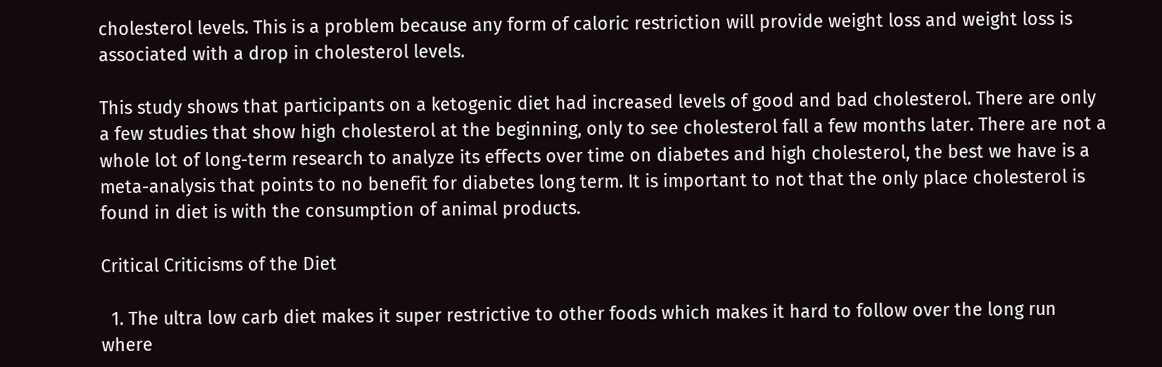cholesterol levels. This is a problem because any form of caloric restriction will provide weight loss and weight loss is associated with a drop in cholesterol levels.

This study shows that participants on a ketogenic diet had increased levels of good and bad cholesterol. There are only a few studies that show high cholesterol at the beginning, only to see cholesterol fall a few months later. There are not a whole lot of long-term research to analyze its effects over time on diabetes and high cholesterol, the best we have is a meta-analysis that points to no benefit for diabetes long term. It is important to not that the only place cholesterol is found in diet is with the consumption of animal products.

Critical Criticisms of the Diet

  1. The ultra low carb diet makes it super restrictive to other foods which makes it hard to follow over the long run where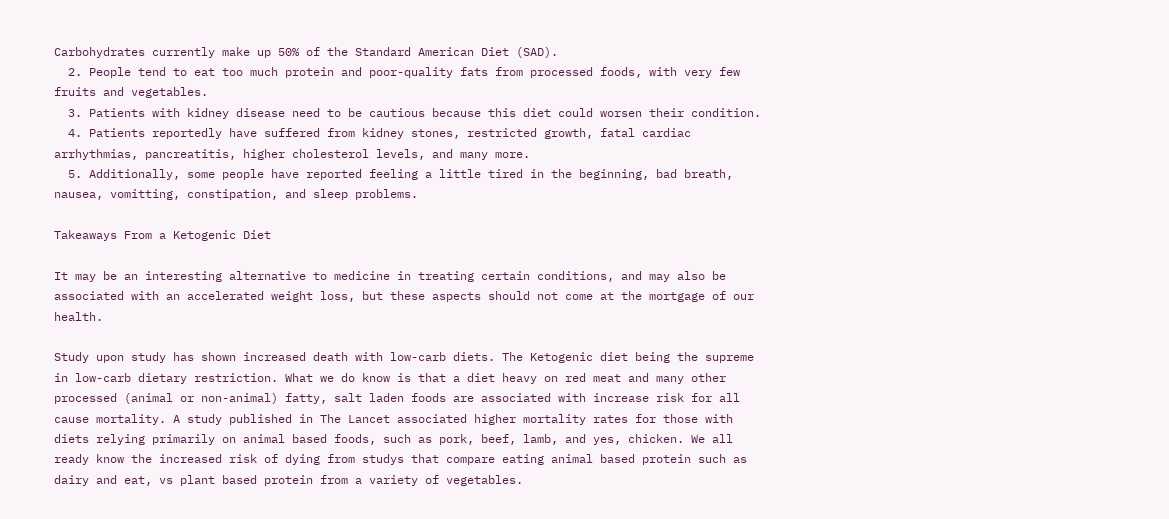Carbohydrates currently make up 50% of the Standard American Diet (SAD).
  2. People tend to eat too much protein and poor-quality fats from processed foods, with very few fruits and vegetables.
  3. Patients with kidney disease need to be cautious because this diet could worsen their condition.
  4. Patients reportedly have suffered from kidney stones, restricted growth, fatal cardiac arrhythmias, pancreatitis, higher cholesterol levels, and many more.
  5. Additionally, some people have reported feeling a little tired in the beginning, bad breath, nausea, vomitting, constipation, and sleep problems.

Takeaways From a Ketogenic Diet

It may be an interesting alternative to medicine in treating certain conditions, and may also be associated with an accelerated weight loss, but these aspects should not come at the mortgage of our health.

Study upon study has shown increased death with low-carb diets. The Ketogenic diet being the supreme in low-carb dietary restriction. What we do know is that a diet heavy on red meat and many other processed (animal or non-animal) fatty, salt laden foods are associated with increase risk for all cause mortality. A study published in The Lancet associated higher mortality rates for those with diets relying primarily on animal based foods, such as pork, beef, lamb, and yes, chicken. We all ready know the increased risk of dying from studys that compare eating animal based protein such as dairy and eat, vs plant based protein from a variety of vegetables.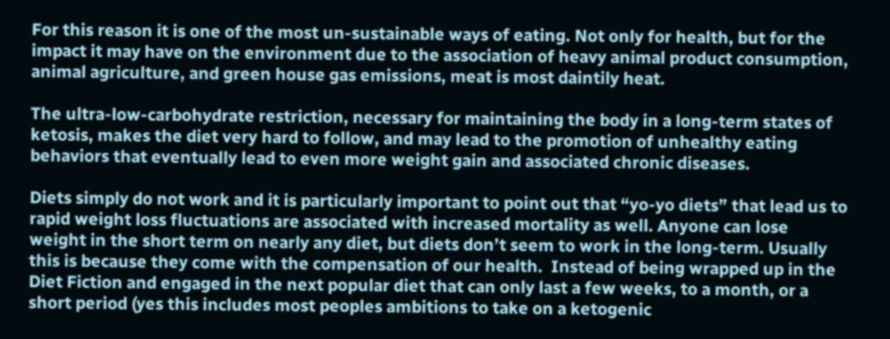For this reason it is one of the most un-sustainable ways of eating. Not only for health, but for the impact it may have on the environment due to the association of heavy animal product consumption, animal agriculture, and green house gas emissions, meat is most daintily heat.

The ultra-low-carbohydrate restriction, necessary for maintaining the body in a long-term states of ketosis, makes the diet very hard to follow, and may lead to the promotion of unhealthy eating behaviors that eventually lead to even more weight gain and associated chronic diseases.

Diets simply do not work and it is particularly important to point out that “yo-yo diets” that lead us to rapid weight loss fluctuations are associated with increased mortality as well. Anyone can lose weight in the short term on nearly any diet, but diets don’t seem to work in the long-term. Usually this is because they come with the compensation of our health.  Instead of being wrapped up in the Diet Fiction and engaged in the next popular diet that can only last a few weeks, to a month, or a short period (yes this includes most peoples ambitions to take on a ketogenic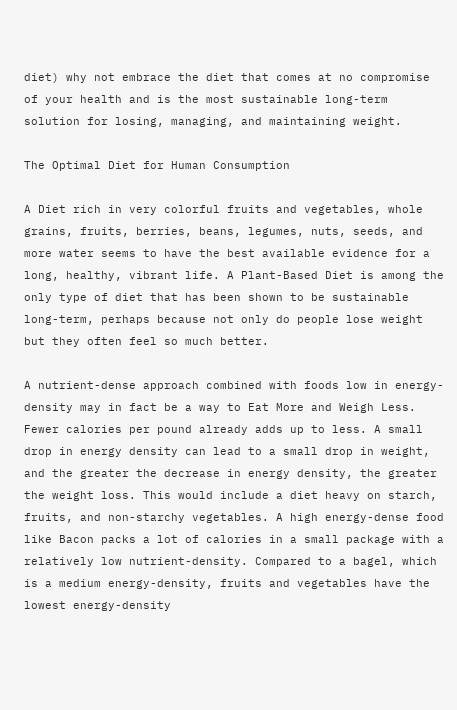diet) why not embrace the diet that comes at no compromise of your health and is the most sustainable long-term solution for losing, managing, and maintaining weight.

The Optimal Diet for Human Consumption

A Diet rich in very colorful fruits and vegetables, whole grains, fruits, berries, beans, legumes, nuts, seeds, and more water seems to have the best available evidence for a long, healthy, vibrant life. A Plant-Based Diet is among the only type of diet that has been shown to be sustainable long-term, perhaps because not only do people lose weight but they often feel so much better.

A nutrient-dense approach combined with foods low in energy-density may in fact be a way to Eat More and Weigh Less. Fewer calories per pound already adds up to less. A small drop in energy density can lead to a small drop in weight, and the greater the decrease in energy density, the greater the weight loss. This would include a diet heavy on starch, fruits, and non-starchy vegetables. A high energy-dense food like Bacon packs a lot of calories in a small package with a relatively low nutrient-density. Compared to a bagel, which is a medium energy-density, fruits and vegetables have the lowest energy-density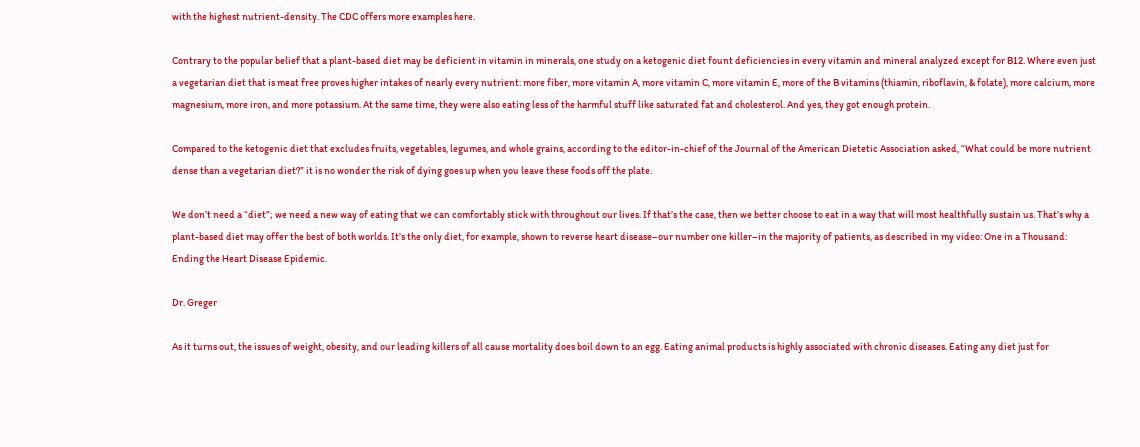with the highest nutrient-density. The CDC offers more examples here.

Contrary to the popular belief that a plant-based diet may be deficient in vitamin in minerals, one study on a ketogenic diet fount deficiencies in every vitamin and mineral analyzed except for B12. Where even just a vegetarian diet that is meat free proves higher intakes of nearly every nutrient: more fiber, more vitamin A, more vitamin C, more vitamin E, more of the B vitamins (thiamin, riboflavin, & folate), more calcium, more magnesium, more iron, and more potassium. At the same time, they were also eating less of the harmful stuff like saturated fat and cholesterol. And yes, they got enough protein.

Compared to the ketogenic diet that excludes fruits, vegetables, legumes, and whole grains, according to the editor-in-chief of the Journal of the American Dietetic Association asked, “What could be more nutrient dense than a vegetarian diet?” it is no wonder the risk of dying goes up when you leave these foods off the plate.

We don’t need a “diet”; we need a new way of eating that we can comfortably stick with throughout our lives. If that’s the case, then we better choose to eat in a way that will most healthfully sustain us. That’s why a plant-based diet may offer the best of both worlds. It’s the only diet, for example, shown to reverse heart disease–our number one killer–in the majority of patients, as described in my video: One in a Thousand: Ending the Heart Disease Epidemic.

Dr. Greger

As it turns out, the issues of weight, obesity, and our leading killers of all cause mortality does boil down to an egg. Eating animal products is highly associated with chronic diseases. Eating any diet just for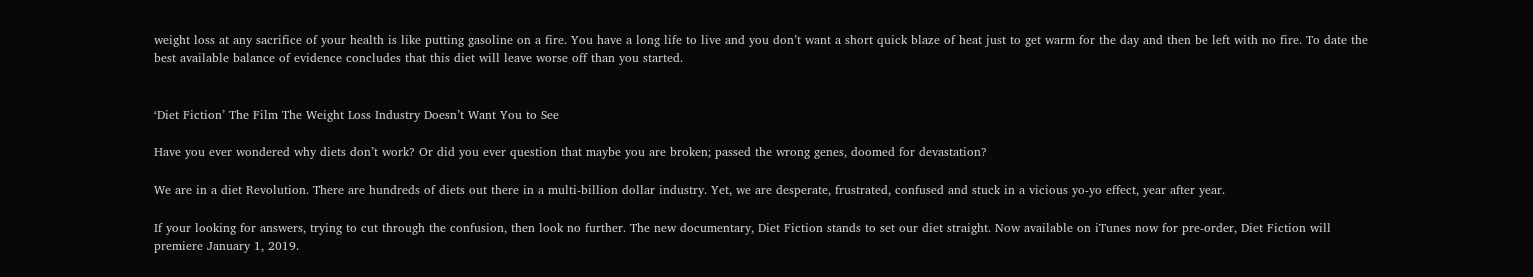weight loss at any sacrifice of your health is like putting gasoline on a fire. You have a long life to live and you don’t want a short quick blaze of heat just to get warm for the day and then be left with no fire. To date the best available balance of evidence concludes that this diet will leave worse off than you started.


‘Diet Fiction’ The Film The Weight Loss Industry Doesn’t Want You to See

Have you ever wondered why diets don’t work? Or did you ever question that maybe you are broken; passed the wrong genes, doomed for devastation?

We are in a diet Revolution. There are hundreds of diets out there in a multi-billion dollar industry. Yet, we are desperate, frustrated, confused and stuck in a vicious yo-yo effect, year after year.

If your looking for answers, trying to cut through the confusion, then look no further. The new documentary, Diet Fiction stands to set our diet straight. Now available on iTunes now for pre-order, Diet Fiction will premiere January 1, 2019.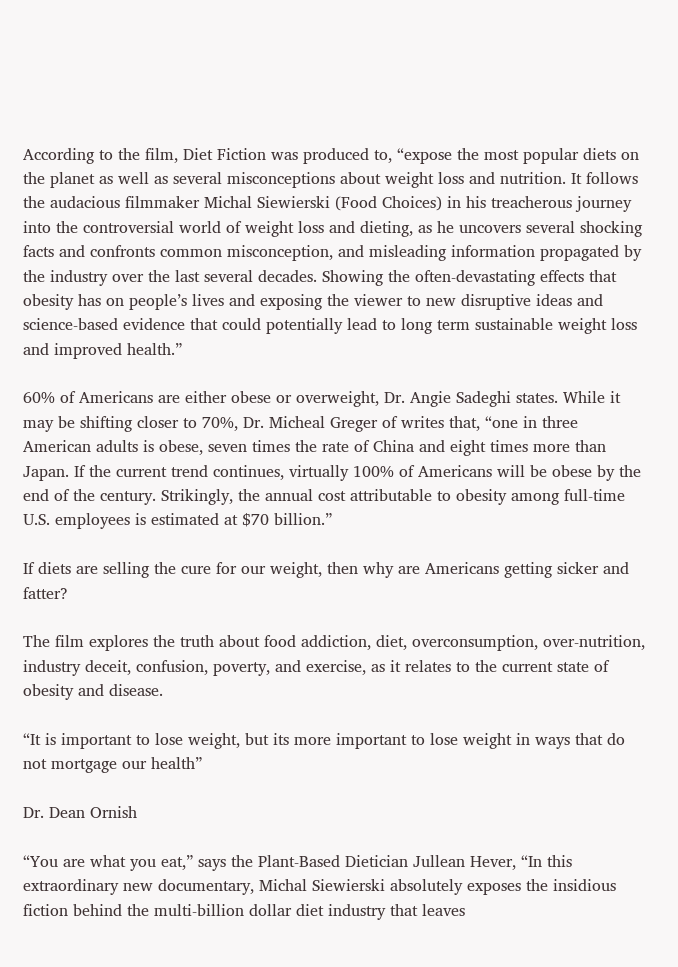According to the film, Diet Fiction was produced to, “expose the most popular diets on the planet as well as several misconceptions about weight loss and nutrition. It follows the audacious filmmaker Michal Siewierski (Food Choices) in his treacherous journey into the controversial world of weight loss and dieting, as he uncovers several shocking facts and confronts common misconception, and misleading information propagated by the industry over the last several decades. Showing the often-devastating effects that obesity has on people’s lives and exposing the viewer to new disruptive ideas and science-based evidence that could potentially lead to long term sustainable weight loss and improved health.”

60% of Americans are either obese or overweight, Dr. Angie Sadeghi states. While it may be shifting closer to 70%, Dr. Micheal Greger of writes that, “one in three American adults is obese, seven times the rate of China and eight times more than Japan. If the current trend continues, virtually 100% of Americans will be obese by the end of the century. Strikingly, the annual cost attributable to obesity among full-time U.S. employees is estimated at $70 billion.”

If diets are selling the cure for our weight, then why are Americans getting sicker and fatter?

The film explores the truth about food addiction, diet, overconsumption, over-nutrition, industry deceit, confusion, poverty, and exercise, as it relates to the current state of obesity and disease.

“It is important to lose weight, but its more important to lose weight in ways that do not mortgage our health”

Dr. Dean Ornish

“You are what you eat,” says the Plant-Based Dietician Jullean Hever, “In this extraordinary new documentary, Michal Siewierski absolutely exposes the insidious fiction behind the multi-billion dollar diet industry that leaves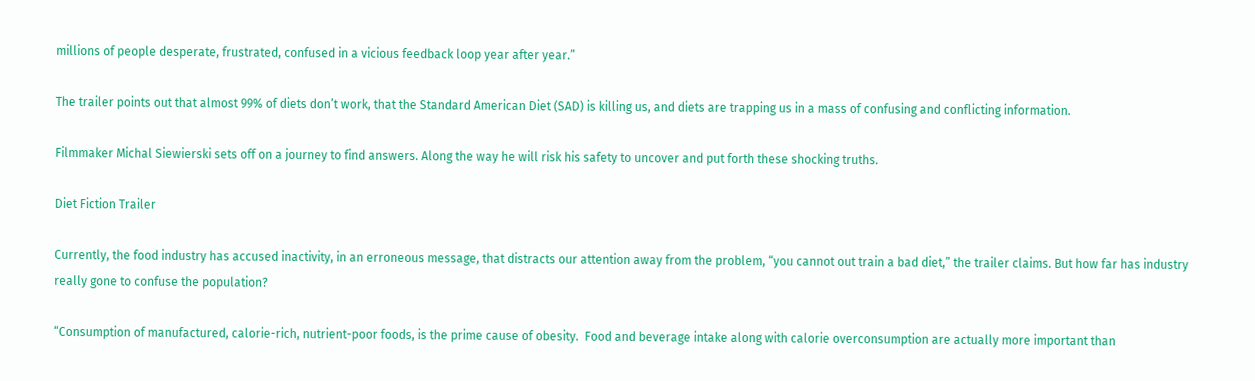millions of people desperate, frustrated, confused in a vicious feedback loop year after year.”

The trailer points out that almost 99% of diets don’t work, that the Standard American Diet (SAD) is killing us, and diets are trapping us in a mass of confusing and conflicting information.

Filmmaker Michal Siewierski sets off on a journey to find answers. Along the way he will risk his safety to uncover and put forth these shocking truths.

Diet Fiction Trailer

Currently, the food industry has accused inactivity, in an erroneous message, that distracts our attention away from the problem, “you cannot out train a bad diet,” the trailer claims. But how far has industry really gone to confuse the population?

“Consumption of manufactured, calorie-rich, nutrient-poor foods, is the prime cause of obesity.  Food and beverage intake along with calorie overconsumption are actually more important than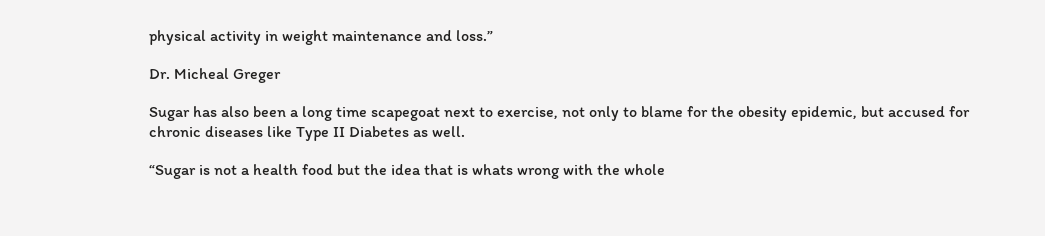physical activity in weight maintenance and loss.”

Dr. Micheal Greger

Sugar has also been a long time scapegoat next to exercise, not only to blame for the obesity epidemic, but accused for chronic diseases like Type II Diabetes as well.

“Sugar is not a health food but the idea that is whats wrong with the whole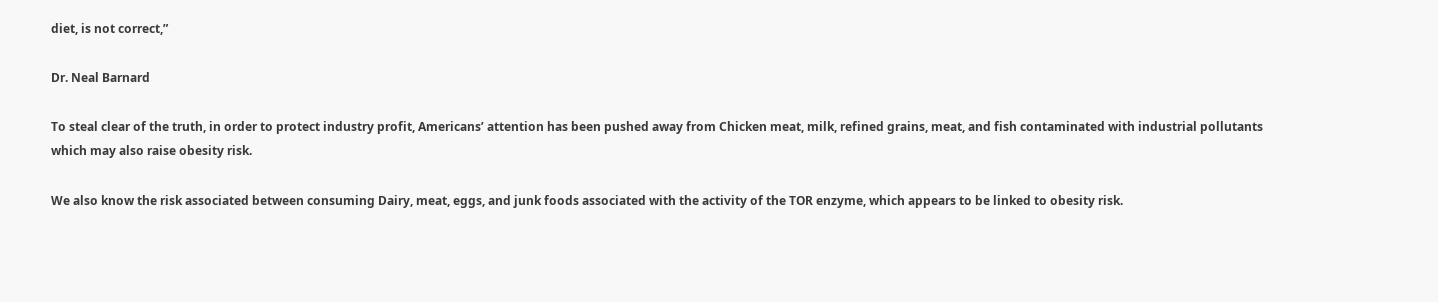diet, is not correct,”

Dr. Neal Barnard

To steal clear of the truth, in order to protect industry profit, Americans’ attention has been pushed away from Chicken meat, milk, refined grains, meat, and fish contaminated with industrial pollutants which may also raise obesity risk.

We also know the risk associated between consuming Dairy, meat, eggs, and junk foods associated with the activity of the TOR enzyme, which appears to be linked to obesity risk.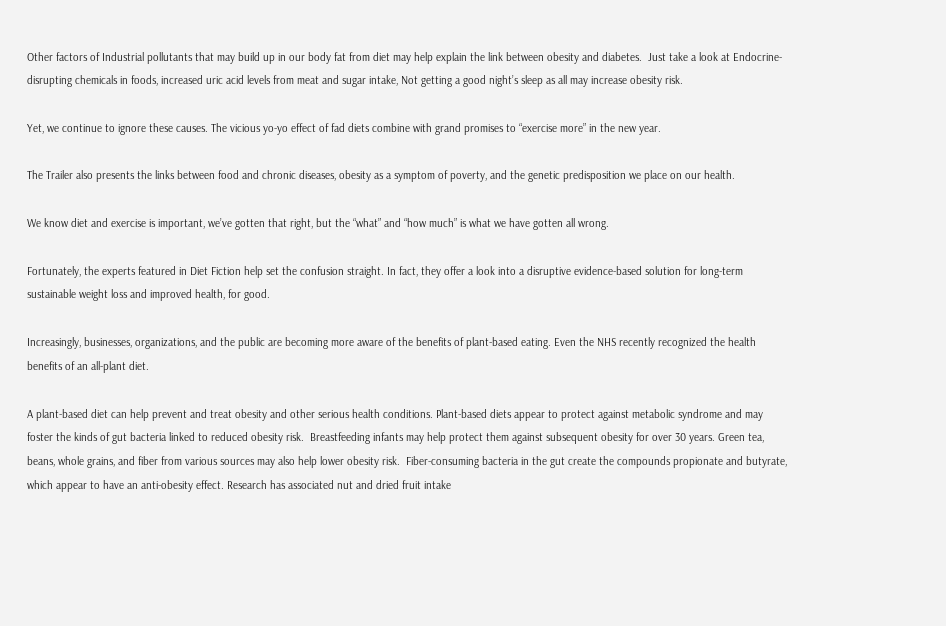Other factors of Industrial pollutants that may build up in our body fat from diet may help explain the link between obesity and diabetes.  Just take a look at Endocrine-disrupting chemicals in foods, increased uric acid levels from meat and sugar intake, Not getting a good night’s sleep as all may increase obesity risk.

Yet, we continue to ignore these causes. The vicious yo-yo effect of fad diets combine with grand promises to “exercise more” in the new year.

The Trailer also presents the links between food and chronic diseases, obesity as a symptom of poverty, and the genetic predisposition we place on our health.

We know diet and exercise is important, we’ve gotten that right, but the “what” and “how much” is what we have gotten all wrong.

Fortunately, the experts featured in Diet Fiction help set the confusion straight. In fact, they offer a look into a disruptive evidence-based solution for long-term sustainable weight loss and improved health, for good.

Increasingly, businesses, organizations, and the public are becoming more aware of the benefits of plant-based eating. Even the NHS recently recognized the health benefits of an all-plant diet.

A plant-based diet can help prevent and treat obesity and other serious health conditions. Plant-based diets appear to protect against metabolic syndrome and may foster the kinds of gut bacteria linked to reduced obesity risk.  Breastfeeding infants may help protect them against subsequent obesity for over 30 years. Green tea, beans, whole grains, and fiber from various sources may also help lower obesity risk.  Fiber-consuming bacteria in the gut create the compounds propionate and butyrate, which appear to have an anti-obesity effect. Research has associated nut and dried fruit intake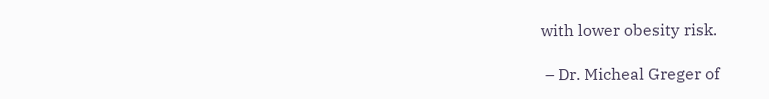with lower obesity risk.

 – Dr. Micheal Greger of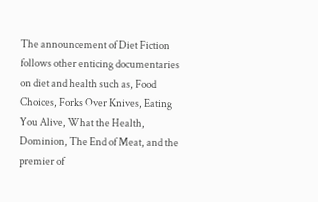The announcement of Diet Fiction follows other enticing documentaries on diet and health such as, Food Choices, Forks Over Knives, Eating You Alive, What the Health, Dominion, The End of Meat, and the premier of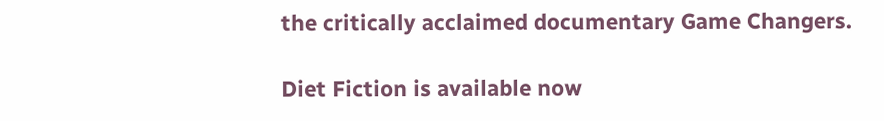the critically acclaimed documentary Game Changers.

Diet Fiction is available now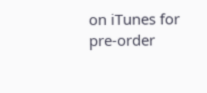on iTunes for pre-order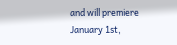and will premiere January 1st,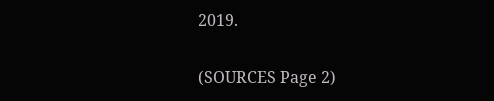2019.

(SOURCES Page 2)